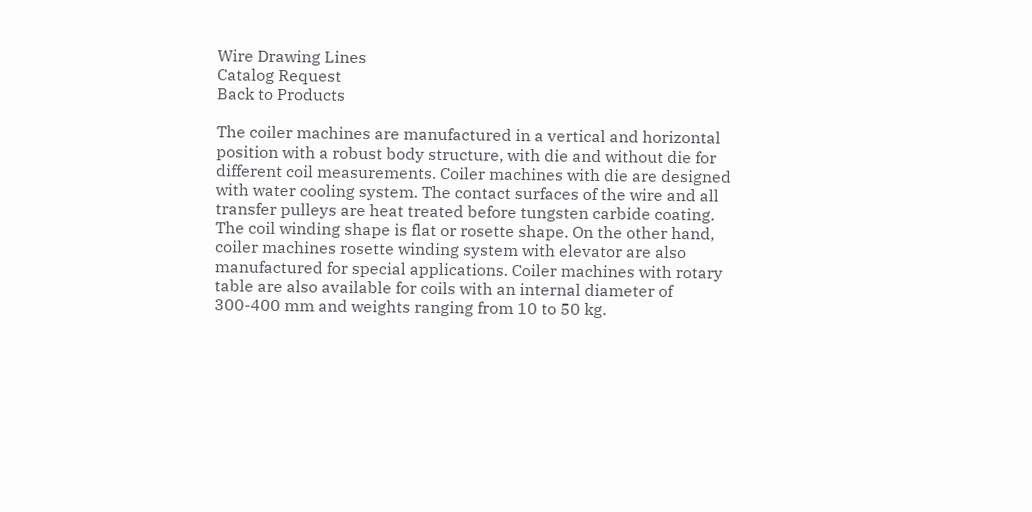Wire Drawing Lines
Catalog Request
Back to Products

The coiler machines are manufactured in a vertical and horizontal position with a robust body structure, with die and without die for different coil measurements. Coiler machines with die are designed with water cooling system. The contact surfaces of the wire and all transfer pulleys are heat treated before tungsten carbide coating. The coil winding shape is flat or rosette shape. On the other hand, coiler machines rosette winding system with elevator are also manufactured for special applications. Coiler machines with rotary table are also available for coils with an internal diameter of 300-400 mm and weights ranging from 10 to 50 kg.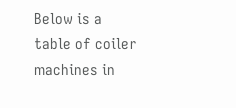Below is a table of coiler machines in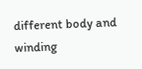different body and winding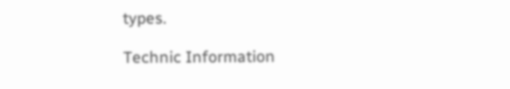types.

Technic Information